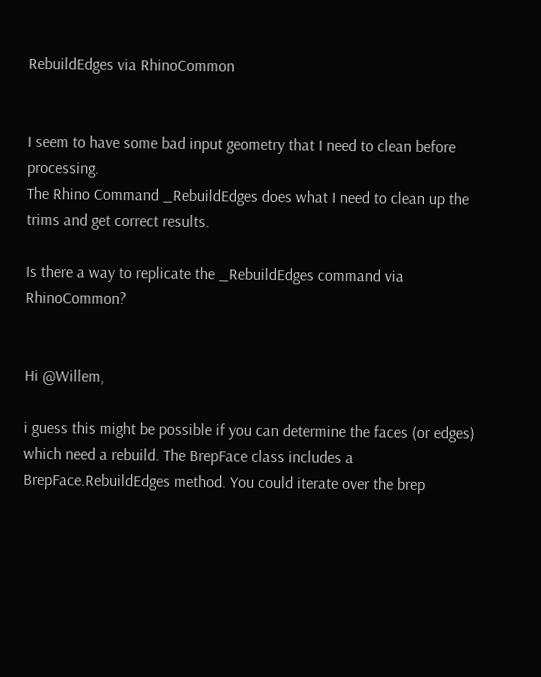RebuildEdges via RhinoCommon


I seem to have some bad input geometry that I need to clean before processing.
The Rhino Command _RebuildEdges does what I need to clean up the trims and get correct results.

Is there a way to replicate the _RebuildEdges command via RhinoCommon?


Hi @Willem,

i guess this might be possible if you can determine the faces (or edges) which need a rebuild. The BrepFace class includes a BrepFace.RebuildEdges method. You could iterate over the brep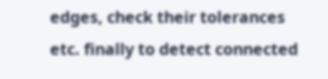edges, check their tolerances etc. finally to detect connected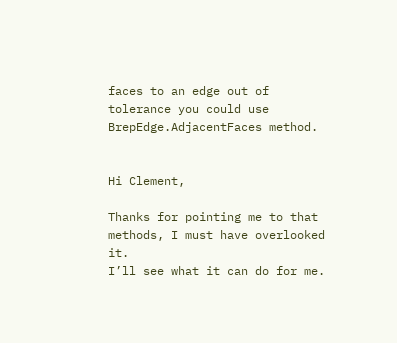faces to an edge out of tolerance you could use BrepEdge.AdjacentFaces method.


Hi Clement,

Thanks for pointing me to that methods, I must have overlooked it.
I’ll see what it can do for me.